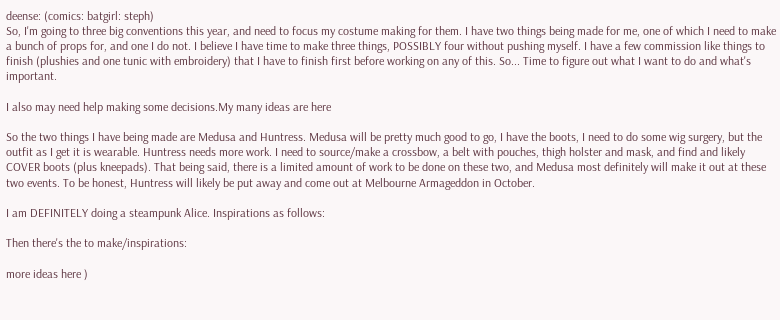deense: (comics: batgirl: steph)
So, I'm going to three big conventions this year, and need to focus my costume making for them. I have two things being made for me, one of which I need to make a bunch of props for, and one I do not. I believe I have time to make three things, POSSIBLY four without pushing myself. I have a few commission like things to finish (plushies and one tunic with embroidery) that I have to finish first before working on any of this. So... Time to figure out what I want to do and what's important.

I also may need help making some decisions.My many ideas are here

So the two things I have being made are Medusa and Huntress. Medusa will be pretty much good to go, I have the boots, I need to do some wig surgery, but the outfit as I get it is wearable. Huntress needs more work. I need to source/make a crossbow, a belt with pouches, thigh holster and mask, and find and likely COVER boots (plus kneepads). That being said, there is a limited amount of work to be done on these two, and Medusa most definitely will make it out at these two events. To be honest, Huntress will likely be put away and come out at Melbourne Armageddon in October.

I am DEFINITELY doing a steampunk Alice. Inspirations as follows:

Then there's the to make/inspirations:

more ideas here )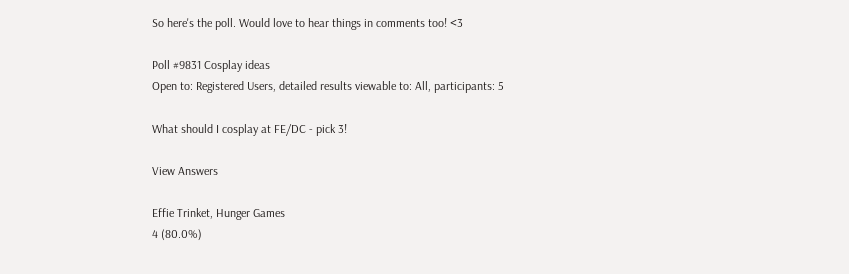So here's the poll. Would love to hear things in comments too! <3

Poll #9831 Cosplay ideas
Open to: Registered Users, detailed results viewable to: All, participants: 5

What should I cosplay at FE/DC - pick 3!

View Answers

Effie Trinket, Hunger Games
4 (80.0%)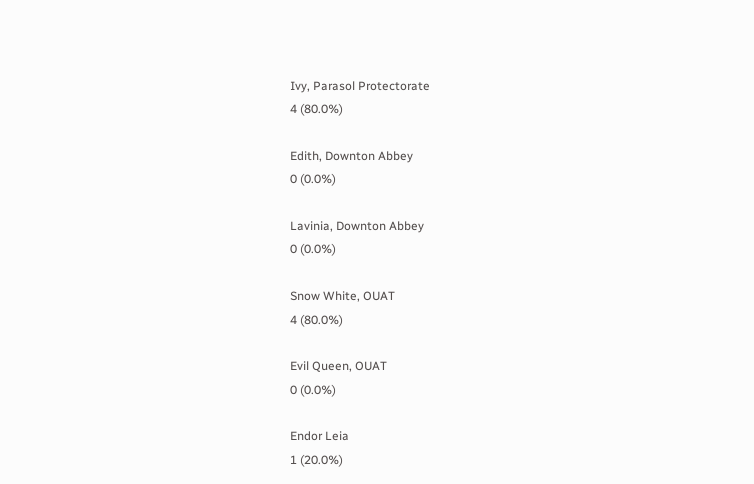Ivy, Parasol Protectorate
4 (80.0%)

Edith, Downton Abbey
0 (0.0%)

Lavinia, Downton Abbey
0 (0.0%)

Snow White, OUAT
4 (80.0%)

Evil Queen, OUAT
0 (0.0%)

Endor Leia
1 (20.0%)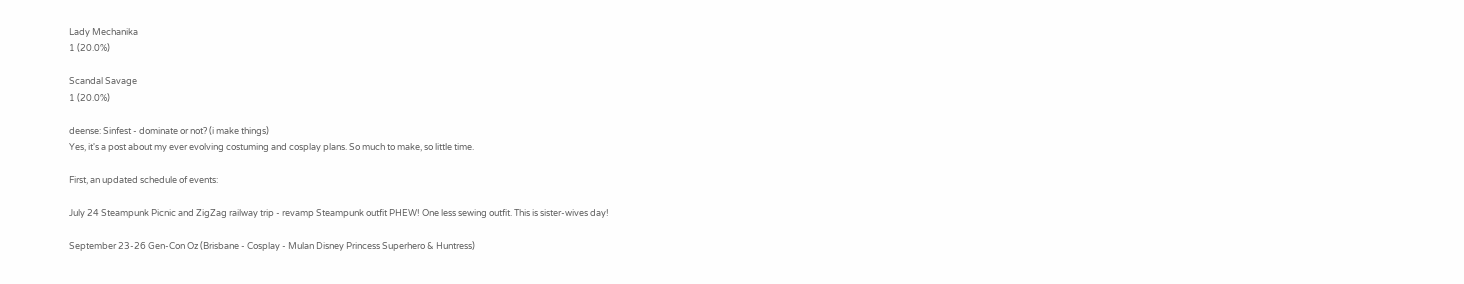Lady Mechanika
1 (20.0%)

Scandal Savage
1 (20.0%)

deense: Sinfest - dominate or not? (i make things)
Yes, it's a post about my ever evolving costuming and cosplay plans. So much to make, so little time.

First, an updated schedule of events:

July 24 Steampunk Picnic and ZigZag railway trip - revamp Steampunk outfit PHEW! One less sewing outfit. This is sister-wives day!

September 23-26 Gen-Con Oz (Brisbane - Cosplay - Mulan Disney Princess Superhero & Huntress)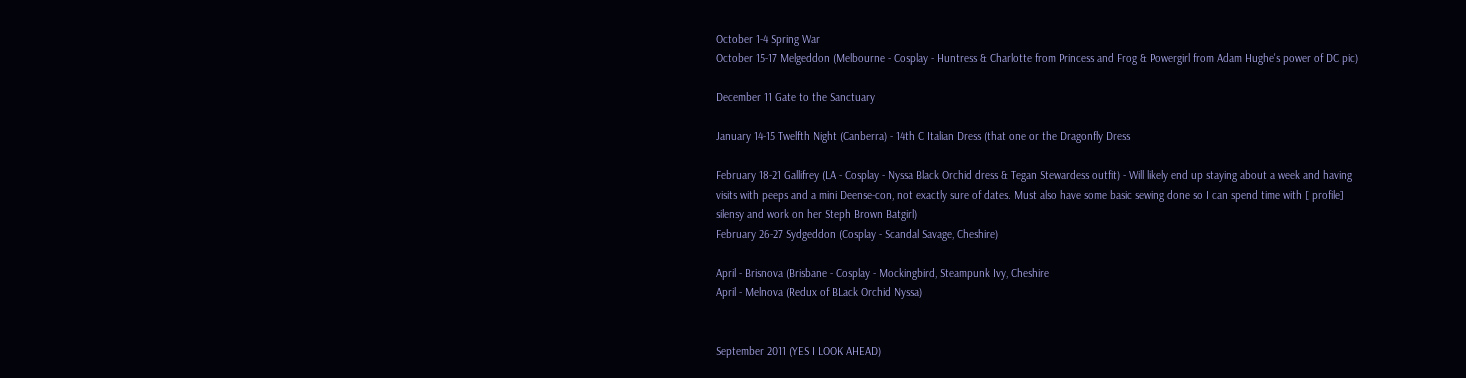October 1-4 Spring War
October 15-17 Melgeddon (Melbourne - Cosplay - Huntress & Charlotte from Princess and Frog & Powergirl from Adam Hughe's power of DC pic)

December 11 Gate to the Sanctuary

January 14-15 Twelfth Night (Canberra) - 14th C Italian Dress (that one or the Dragonfly Dress

February 18-21 Gallifrey (LA - Cosplay - Nyssa Black Orchid dress & Tegan Stewardess outfit) - Will likely end up staying about a week and having visits with peeps and a mini Deense-con, not exactly sure of dates. Must also have some basic sewing done so I can spend time with [ profile] silensy and work on her Steph Brown Batgirl)
February 26-27 Sydgeddon (Cosplay - Scandal Savage, Cheshire)

April - Brisnova (Brisbane - Cosplay - Mockingbird, Steampunk Ivy, Cheshire
April - Melnova (Redux of BLack Orchid Nyssa)


September 2011 (YES I LOOK AHEAD)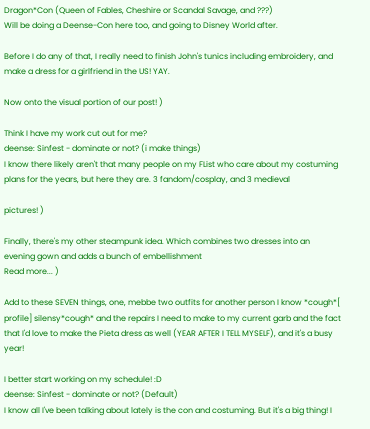Dragon*Con (Queen of Fables, Cheshire or Scandal Savage, and ???)
Will be doing a Deense-Con here too, and going to Disney World after.

Before I do any of that, I really need to finish John's tunics including embroidery, and make a dress for a girlfriend in the US! YAY.

Now onto the visual portion of our post! )

Think I have my work cut out for me?
deense: Sinfest - dominate or not? (i make things)
I know there likely aren't that many people on my FList who care about my costuming plans for the years, but here they are. 3 fandom/cosplay, and 3 medieval

pictures! )

Finally, there's my other steampunk idea. Which combines two dresses into an evening gown and adds a bunch of embellishment
Read more... )

Add to these SEVEN things, one, mebbe two outfits for another person I know *cough*[ profile] silensy*cough* and the repairs I need to make to my current garb and the fact that I'd love to make the Pieta dress as well (YEAR AFTER I TELL MYSELF), and it's a busy year!

I better start working on my schedule! :D
deense: Sinfest - dominate or not? (Default)
I know all I've been talking about lately is the con and costuming. But it's a big thing! I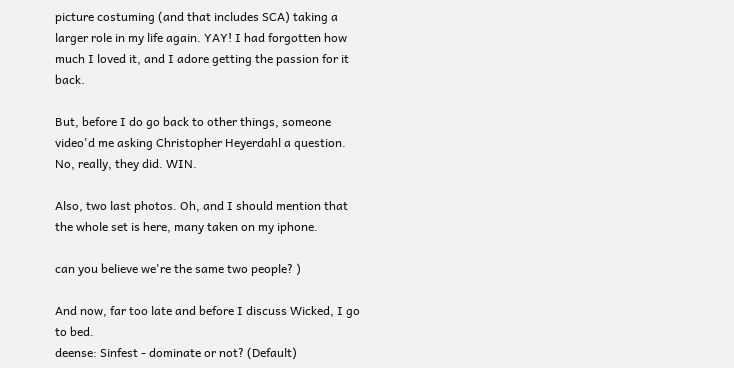picture costuming (and that includes SCA) taking a larger role in my life again. YAY! I had forgotten how much I loved it, and I adore getting the passion for it back.

But, before I do go back to other things, someone video'd me asking Christopher Heyerdahl a question. No, really, they did. WIN.

Also, two last photos. Oh, and I should mention that the whole set is here, many taken on my iphone.

can you believe we're the same two people? )

And now, far too late and before I discuss Wicked, I go to bed.
deense: Sinfest - dominate or not? (Default)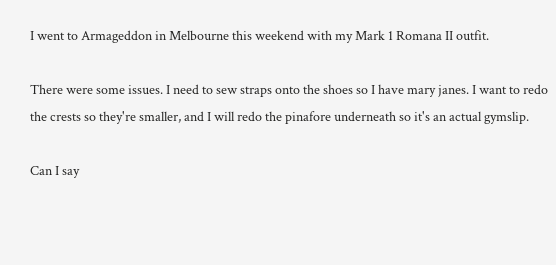I went to Armageddon in Melbourne this weekend with my Mark 1 Romana II outfit.

There were some issues. I need to sew straps onto the shoes so I have mary janes. I want to redo the crests so they're smaller, and I will redo the pinafore underneath so it's an actual gymslip.

Can I say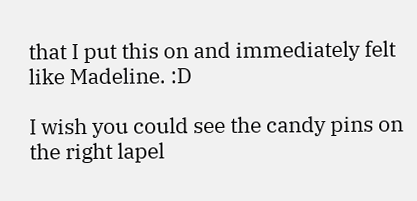that I put this on and immediately felt like Madeline. :D

I wish you could see the candy pins on the right lapel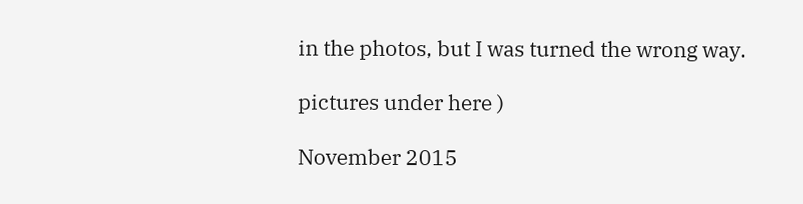in the photos, but I was turned the wrong way.

pictures under here )

November 2015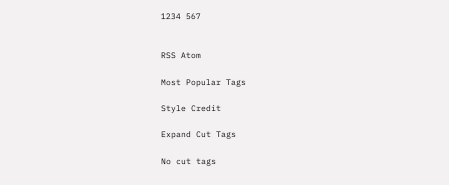1234 567


RSS Atom

Most Popular Tags

Style Credit

Expand Cut Tags

No cut tags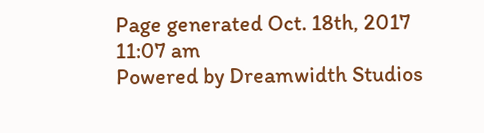Page generated Oct. 18th, 2017 11:07 am
Powered by Dreamwidth Studios